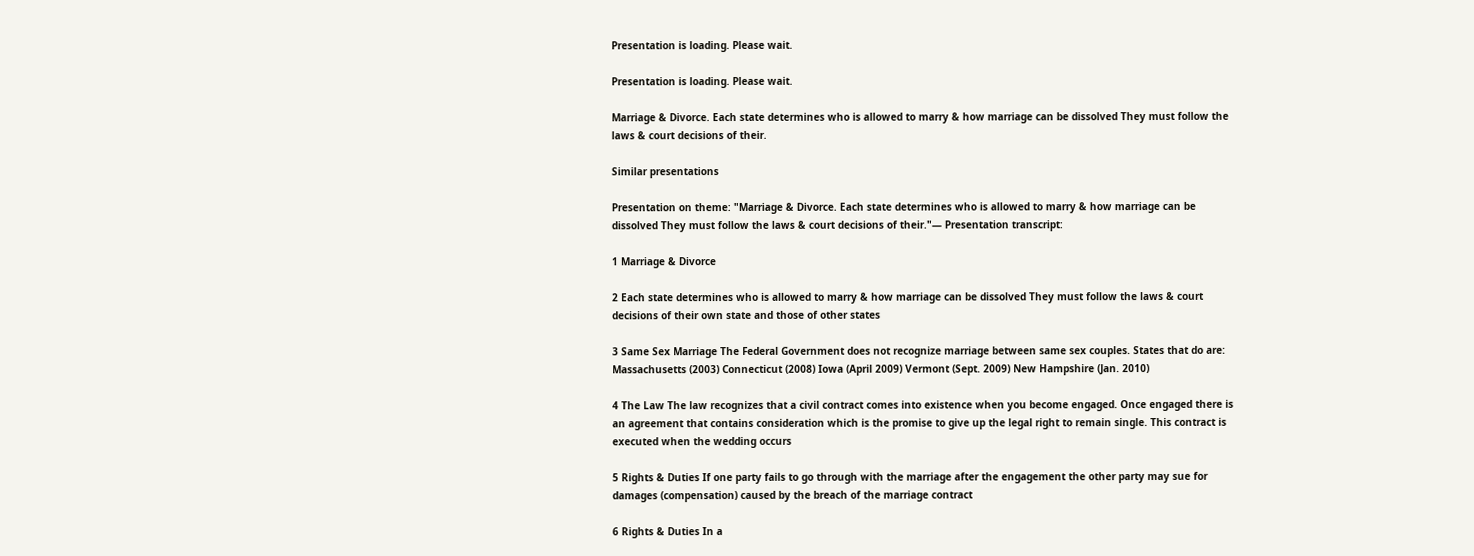Presentation is loading. Please wait.

Presentation is loading. Please wait.

Marriage & Divorce. Each state determines who is allowed to marry & how marriage can be dissolved They must follow the laws & court decisions of their.

Similar presentations

Presentation on theme: "Marriage & Divorce. Each state determines who is allowed to marry & how marriage can be dissolved They must follow the laws & court decisions of their."— Presentation transcript:

1 Marriage & Divorce

2 Each state determines who is allowed to marry & how marriage can be dissolved They must follow the laws & court decisions of their own state and those of other states

3 Same Sex Marriage The Federal Government does not recognize marriage between same sex couples. States that do are: Massachusetts (2003) Connecticut (2008) Iowa (April 2009) Vermont (Sept. 2009) New Hampshire (Jan. 2010)

4 The Law The law recognizes that a civil contract comes into existence when you become engaged. Once engaged there is an agreement that contains consideration which is the promise to give up the legal right to remain single. This contract is executed when the wedding occurs

5 Rights & Duties If one party fails to go through with the marriage after the engagement the other party may sue for damages (compensation) caused by the breach of the marriage contract

6 Rights & Duties In a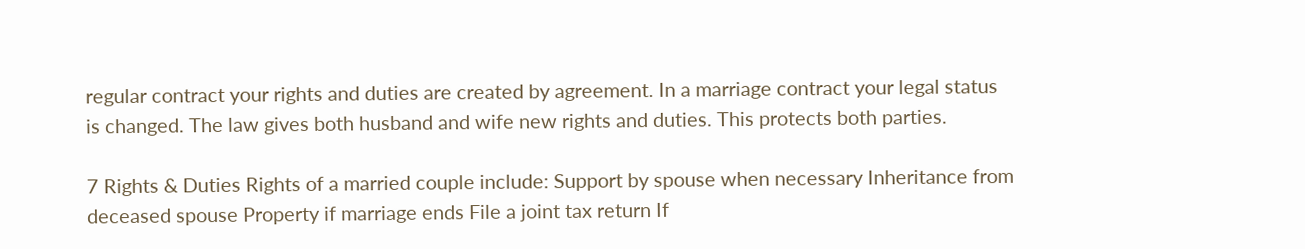regular contract your rights and duties are created by agreement. In a marriage contract your legal status is changed. The law gives both husband and wife new rights and duties. This protects both parties.

7 Rights & Duties Rights of a married couple include: Support by spouse when necessary Inheritance from deceased spouse Property if marriage ends File a joint tax return If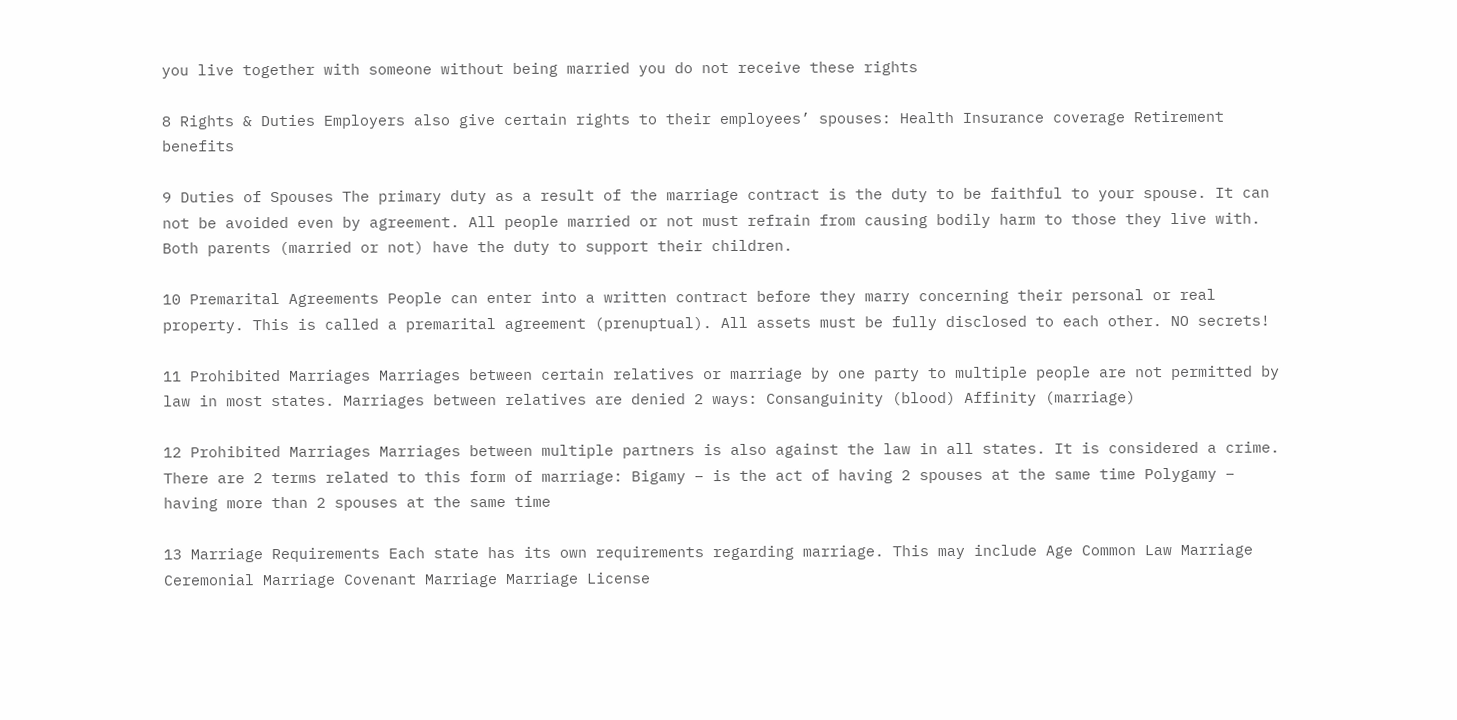you live together with someone without being married you do not receive these rights

8 Rights & Duties Employers also give certain rights to their employees’ spouses: Health Insurance coverage Retirement benefits

9 Duties of Spouses The primary duty as a result of the marriage contract is the duty to be faithful to your spouse. It can not be avoided even by agreement. All people married or not must refrain from causing bodily harm to those they live with. Both parents (married or not) have the duty to support their children.

10 Premarital Agreements People can enter into a written contract before they marry concerning their personal or real property. This is called a premarital agreement (prenuptual). All assets must be fully disclosed to each other. NO secrets!

11 Prohibited Marriages Marriages between certain relatives or marriage by one party to multiple people are not permitted by law in most states. Marriages between relatives are denied 2 ways: Consanguinity (blood) Affinity (marriage)

12 Prohibited Marriages Marriages between multiple partners is also against the law in all states. It is considered a crime. There are 2 terms related to this form of marriage: Bigamy – is the act of having 2 spouses at the same time Polygamy – having more than 2 spouses at the same time

13 Marriage Requirements Each state has its own requirements regarding marriage. This may include Age Common Law Marriage Ceremonial Marriage Covenant Marriage Marriage License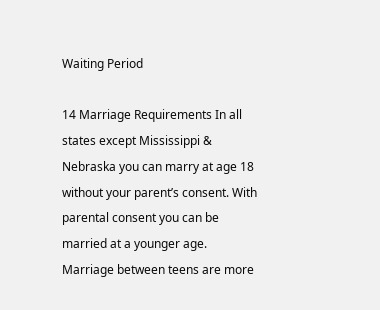Waiting Period

14 Marriage Requirements In all states except Mississippi & Nebraska you can marry at age 18 without your parent’s consent. With parental consent you can be married at a younger age. Marriage between teens are more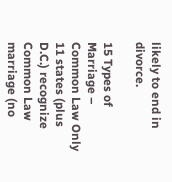likely to end in divorce.

15 Types of Marriage – Common Law Only 11 states (plus D.C.) recognize Common Law marriage (no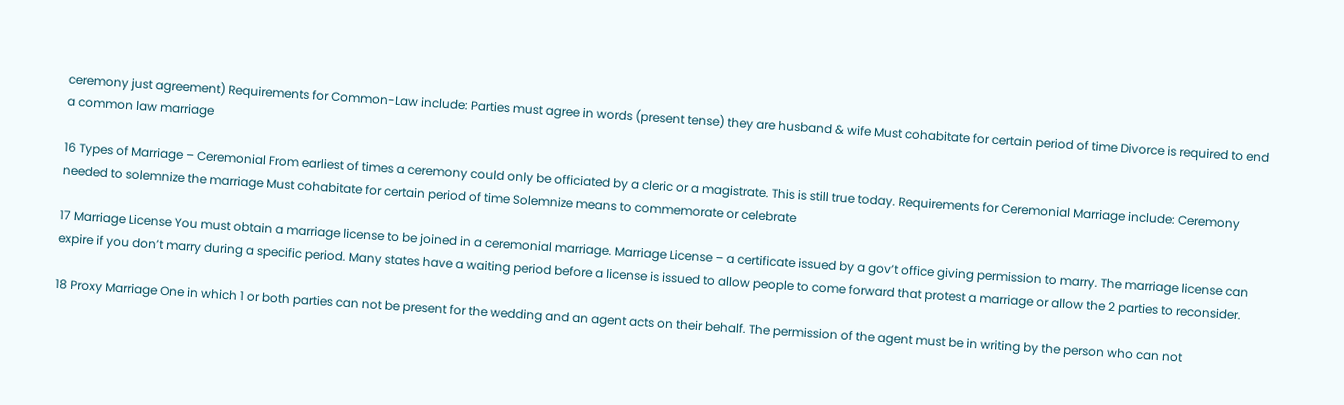ceremony just agreement) Requirements for Common-Law include: Parties must agree in words (present tense) they are husband & wife Must cohabitate for certain period of time Divorce is required to end a common law marriage

16 Types of Marriage – Ceremonial From earliest of times a ceremony could only be officiated by a cleric or a magistrate. This is still true today. Requirements for Ceremonial Marriage include: Ceremony needed to solemnize the marriage Must cohabitate for certain period of time Solemnize means to commemorate or celebrate

17 Marriage License You must obtain a marriage license to be joined in a ceremonial marriage. Marriage License – a certificate issued by a gov’t office giving permission to marry. The marriage license can expire if you don’t marry during a specific period. Many states have a waiting period before a license is issued to allow people to come forward that protest a marriage or allow the 2 parties to reconsider.

18 Proxy Marriage One in which 1 or both parties can not be present for the wedding and an agent acts on their behalf. The permission of the agent must be in writing by the person who can not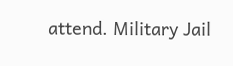attend. Military Jail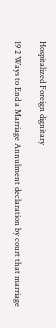Hospitalized Foreign dignitary

19 2 Ways to End a Marriage Annulment declaration by court that marriage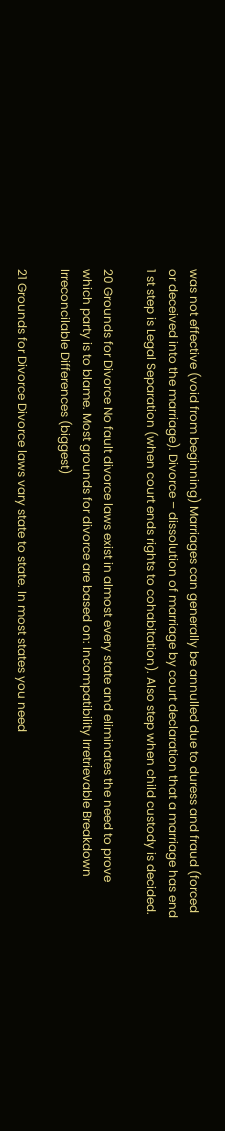was not effective (void from beginning) Marriages can generally be annulled due to duress and fraud (forced or deceived into the marriage). Divorce – dissolution of marriage by court declaration that a marriage has end 1 st step is Legal Separation (when court ends rights to cohabitation). Also step when child custody is decided.

20 Grounds for Divorce No fault divorce laws exist in almost every state and eliminates the need to prove which party is to blame. Most grounds for divorce are based on: Incompatibility Irretrievable Breakdown Irreconcilable Differences (biggest)

21 Grounds for Divorce Divorce laws vary state to state. In most states you need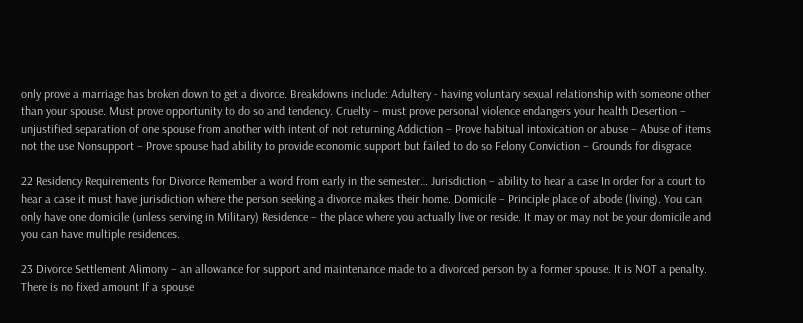only prove a marriage has broken down to get a divorce. Breakdowns include: Adultery - having voluntary sexual relationship with someone other than your spouse. Must prove opportunity to do so and tendency. Cruelty – must prove personal violence endangers your health Desertion – unjustified separation of one spouse from another with intent of not returning Addiction – Prove habitual intoxication or abuse – Abuse of items not the use Nonsupport – Prove spouse had ability to provide economic support but failed to do so Felony Conviction – Grounds for disgrace

22 Residency Requirements for Divorce Remember a word from early in the semester… Jurisdiction – ability to hear a case In order for a court to hear a case it must have jurisdiction where the person seeking a divorce makes their home. Domicile – Principle place of abode (living). You can only have one domicile (unless serving in Military) Residence – the place where you actually live or reside. It may or may not be your domicile and you can have multiple residences.

23 Divorce Settlement Alimony – an allowance for support and maintenance made to a divorced person by a former spouse. It is NOT a penalty. There is no fixed amount If a spouse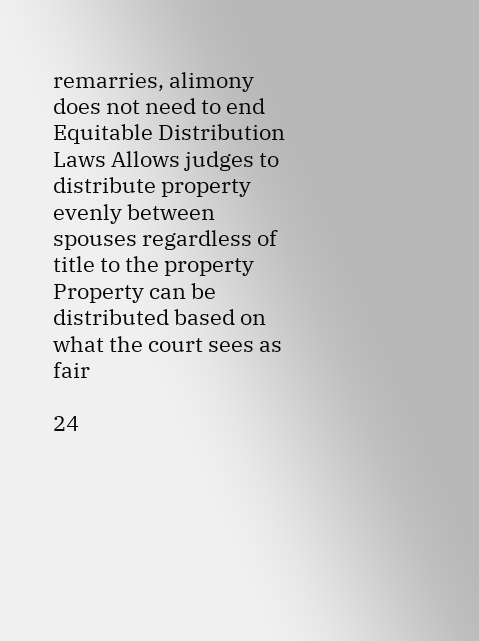remarries, alimony does not need to end Equitable Distribution Laws Allows judges to distribute property evenly between spouses regardless of title to the property Property can be distributed based on what the court sees as fair

24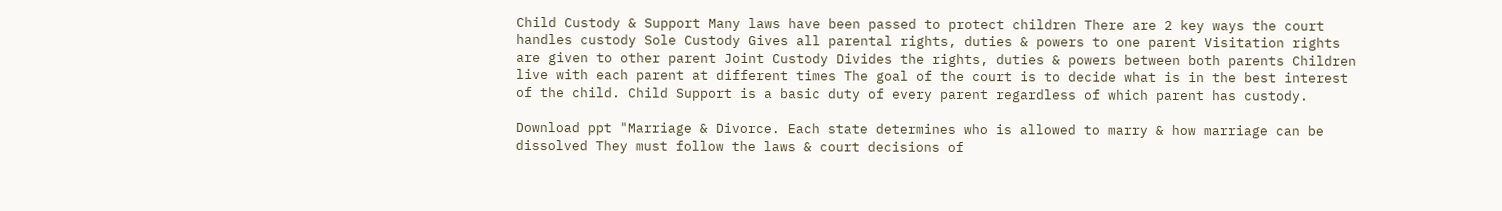Child Custody & Support Many laws have been passed to protect children There are 2 key ways the court handles custody Sole Custody Gives all parental rights, duties & powers to one parent Visitation rights are given to other parent Joint Custody Divides the rights, duties & powers between both parents Children live with each parent at different times The goal of the court is to decide what is in the best interest of the child. Child Support is a basic duty of every parent regardless of which parent has custody.

Download ppt "Marriage & Divorce. Each state determines who is allowed to marry & how marriage can be dissolved They must follow the laws & court decisions of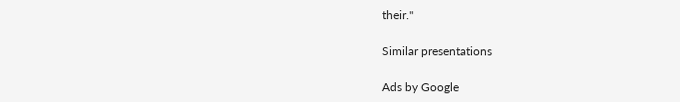their."

Similar presentations

Ads by Google